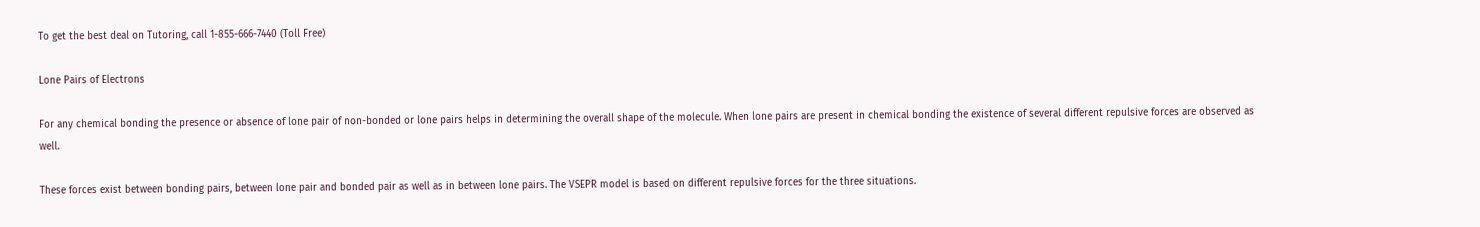To get the best deal on Tutoring, call 1-855-666-7440 (Toll Free)

Lone Pairs of Electrons

For any chemical bonding the presence or absence of lone pair of non-bonded or lone pairs helps in determining the overall shape of the molecule. When lone pairs are present in chemical bonding the existence of several different repulsive forces are observed as well.

These forces exist between bonding pairs, between lone pair and bonded pair as well as in between lone pairs. The VSEPR model is based on different repulsive forces for the three situations.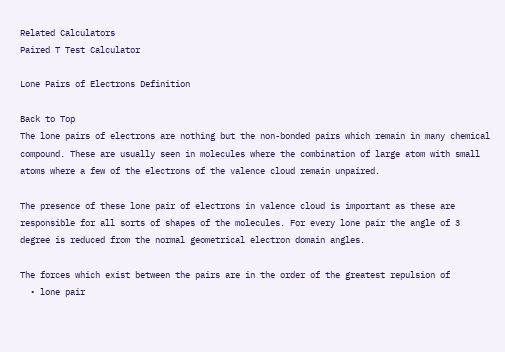Related Calculators
Paired T Test Calculator

Lone Pairs of Electrons Definition

Back to Top
The lone pairs of electrons are nothing but the non-bonded pairs which remain in many chemical compound. These are usually seen in molecules where the combination of large atom with small atoms where a few of the electrons of the valence cloud remain unpaired.

The presence of these lone pair of electrons in valence cloud is important as these are responsible for all sorts of shapes of the molecules. For every lone pair the angle of 3 degree is reduced from the normal geometrical electron domain angles.

The forces which exist between the pairs are in the order of the greatest repulsion of
  • lone pair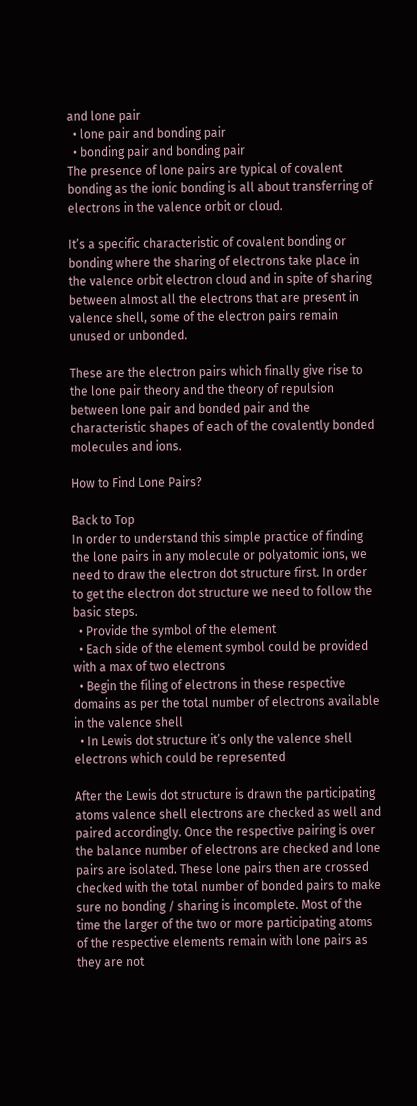and lone pair
  • lone pair and bonding pair
  • bonding pair and bonding pair
The presence of lone pairs are typical of covalent bonding as the ionic bonding is all about transferring of electrons in the valence orbit or cloud.

It’s a specific characteristic of covalent bonding or bonding where the sharing of electrons take place in the valence orbit electron cloud and in spite of sharing between almost all the electrons that are present in valence shell, some of the electron pairs remain unused or unbonded.

These are the electron pairs which finally give rise to the lone pair theory and the theory of repulsion between lone pair and bonded pair and the characteristic shapes of each of the covalently bonded molecules and ions.

How to Find Lone Pairs?

Back to Top
In order to understand this simple practice of finding the lone pairs in any molecule or polyatomic ions, we need to draw the electron dot structure first. In order to get the electron dot structure we need to follow the basic steps.
  • Provide the symbol of the element
  • Each side of the element symbol could be provided with a max of two electrons
  • Begin the filing of electrons in these respective domains as per the total number of electrons available in the valence shell
  • In Lewis dot structure it’s only the valence shell electrons which could be represented

After the Lewis dot structure is drawn the participating atoms valence shell electrons are checked as well and paired accordingly. Once the respective pairing is over the balance number of electrons are checked and lone pairs are isolated. These lone pairs then are crossed checked with the total number of bonded pairs to make sure no bonding / sharing is incomplete. Most of the time the larger of the two or more participating atoms of the respective elements remain with lone pairs as they are not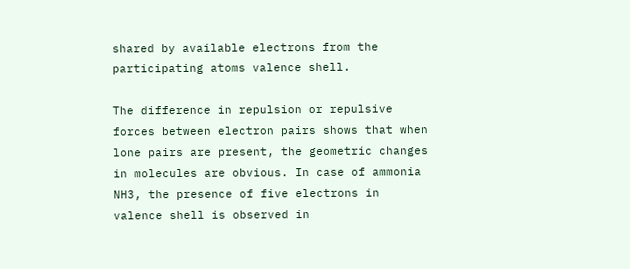shared by available electrons from the participating atoms valence shell.

The difference in repulsion or repulsive forces between electron pairs shows that when lone pairs are present, the geometric changes in molecules are obvious. In case of ammonia NH3, the presence of five electrons in valence shell is observed in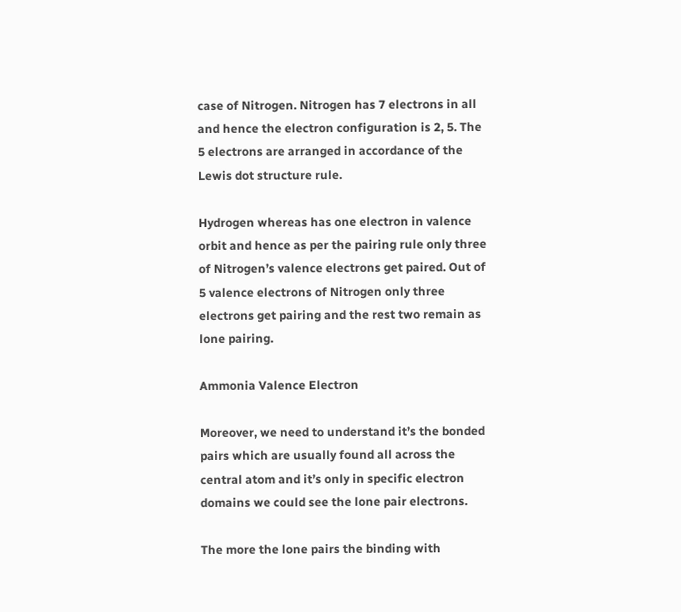case of Nitrogen. Nitrogen has 7 electrons in all and hence the electron configuration is 2, 5. The 5 electrons are arranged in accordance of the Lewis dot structure rule.

Hydrogen whereas has one electron in valence orbit and hence as per the pairing rule only three of Nitrogen’s valence electrons get paired. Out of 5 valence electrons of Nitrogen only three electrons get pairing and the rest two remain as lone pairing.

Ammonia Valence Electron

Moreover, we need to understand it’s the bonded pairs which are usually found all across the central atom and it’s only in specific electron domains we could see the lone pair electrons.

The more the lone pairs the binding with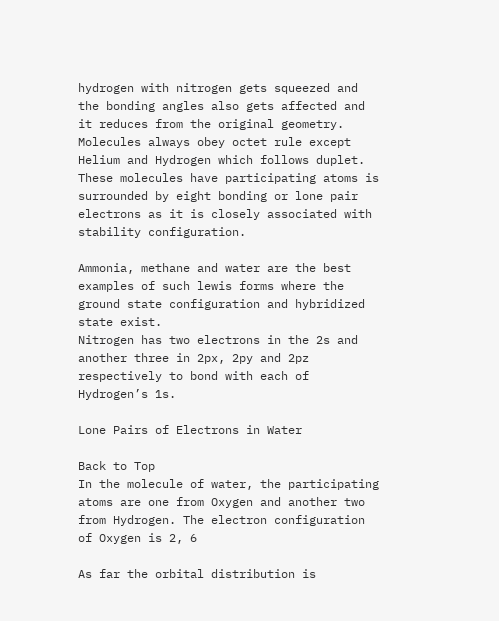hydrogen with nitrogen gets squeezed and the bonding angles also gets affected and it reduces from the original geometry. Molecules always obey octet rule except Helium and Hydrogen which follows duplet. These molecules have participating atoms is surrounded by eight bonding or lone pair electrons as it is closely associated with stability configuration.

Ammonia, methane and water are the best examples of such lewis forms where the ground state configuration and hybridized state exist.
Nitrogen has two electrons in the 2s and another three in 2px, 2py and 2pz respectively to bond with each of Hydrogen’s 1s.

Lone Pairs of Electrons in Water

Back to Top
In the molecule of water, the participating atoms are one from Oxygen and another two from Hydrogen. The electron configuration of Oxygen is 2, 6

As far the orbital distribution is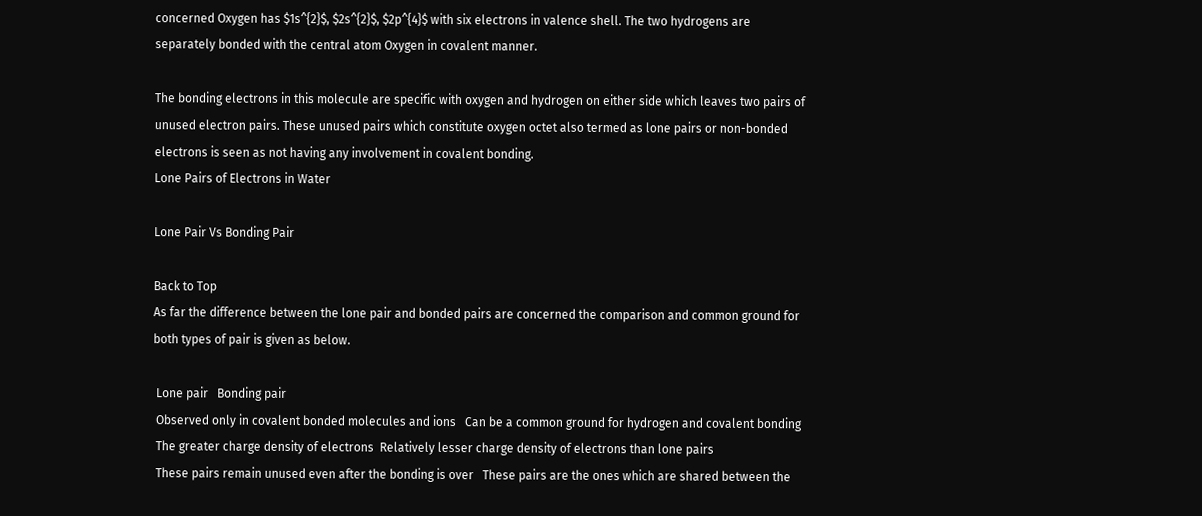concerned Oxygen has $1s^{2}$, $2s^{2}$, $2p^{4}$ with six electrons in valence shell. The two hydrogens are separately bonded with the central atom Oxygen in covalent manner.

The bonding electrons in this molecule are specific with oxygen and hydrogen on either side which leaves two pairs of unused electron pairs. These unused pairs which constitute oxygen octet also termed as lone pairs or non-bonded electrons is seen as not having any involvement in covalent bonding.
Lone Pairs of Electrons in Water

Lone Pair Vs Bonding Pair

Back to Top
As far the difference between the lone pair and bonded pairs are concerned the comparison and common ground for both types of pair is given as below.

 Lone pair   Bonding pair
 Observed only in covalent bonded molecules and ions   Can be a common ground for hydrogen and covalent bonding
 The greater charge density of electrons  Relatively lesser charge density of electrons than lone pairs
 These pairs remain unused even after the bonding is over   These pairs are the ones which are shared between the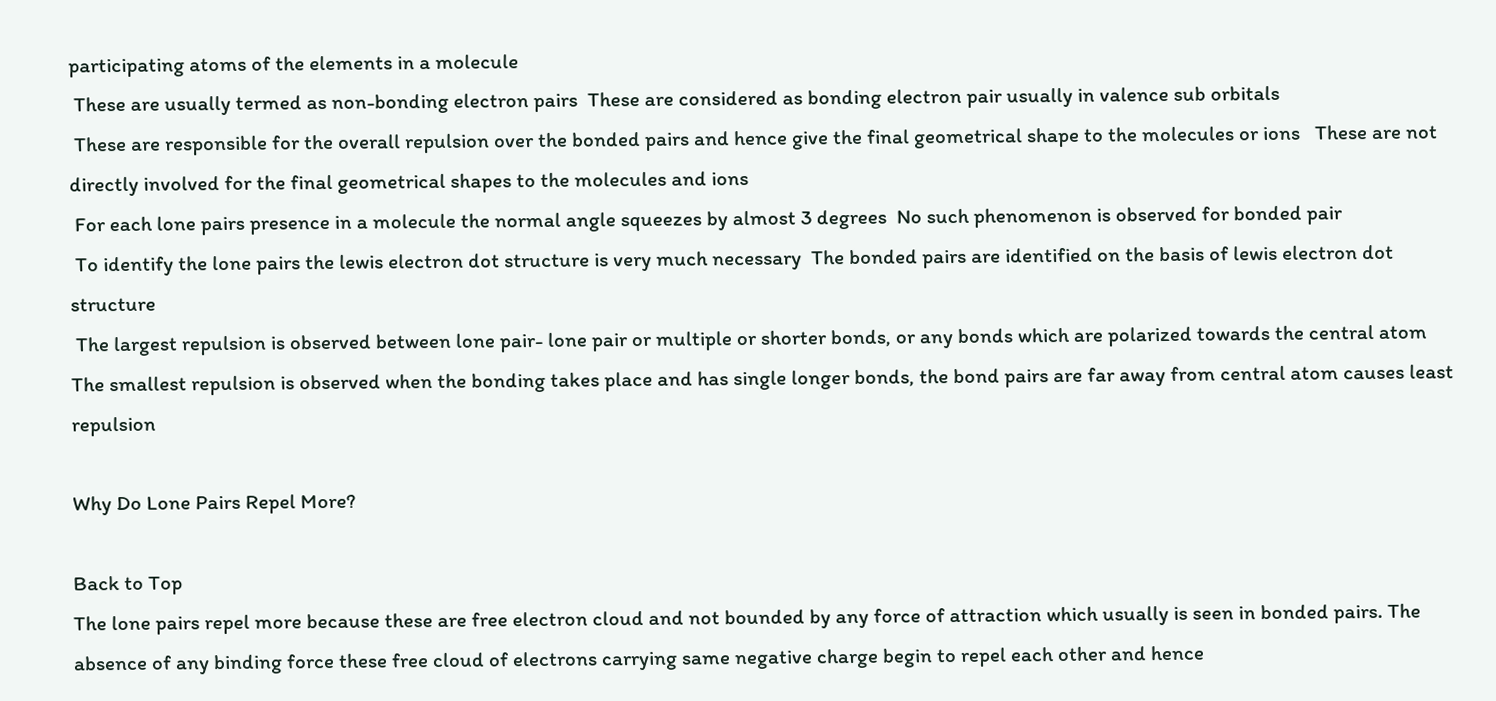participating atoms of the elements in a molecule
 These are usually termed as non-bonding electron pairs  These are considered as bonding electron pair usually in valence sub orbitals
 These are responsible for the overall repulsion over the bonded pairs and hence give the final geometrical shape to the molecules or ions   These are not directly involved for the final geometrical shapes to the molecules and ions
 For each lone pairs presence in a molecule the normal angle squeezes by almost 3 degrees  No such phenomenon is observed for bonded pair
 To identify the lone pairs the lewis electron dot structure is very much necessary  The bonded pairs are identified on the basis of lewis electron dot structure
 The largest repulsion is observed between lone pair- lone pair or multiple or shorter bonds, or any bonds which are polarized towards the central atom  The smallest repulsion is observed when the bonding takes place and has single longer bonds, the bond pairs are far away from central atom causes least repulsion

Why Do Lone Pairs Repel More?

Back to Top
The lone pairs repel more because these are free electron cloud and not bounded by any force of attraction which usually is seen in bonded pairs. The absence of any binding force these free cloud of electrons carrying same negative charge begin to repel each other and hence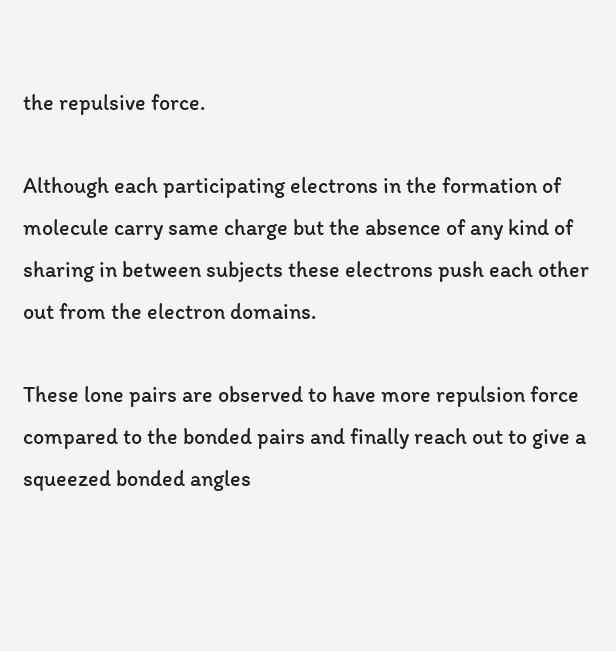the repulsive force.

Although each participating electrons in the formation of molecule carry same charge but the absence of any kind of sharing in between subjects these electrons push each other out from the electron domains.

These lone pairs are observed to have more repulsion force compared to the bonded pairs and finally reach out to give a squeezed bonded angles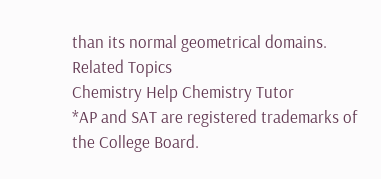than its normal geometrical domains.
Related Topics
Chemistry Help Chemistry Tutor
*AP and SAT are registered trademarks of the College Board.